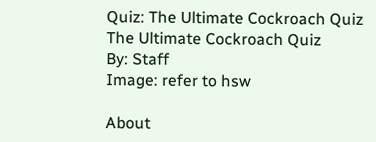Quiz: The Ultimate Cockroach Quiz
The Ultimate Cockroach Quiz
By: Staff
Image: refer to hsw

About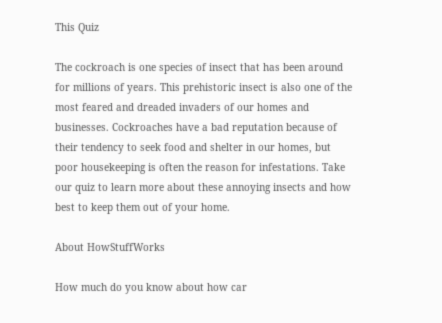This Quiz

The cockroach is one species of insect that has been around for millions of years. This prehistoric insect is also one of the most feared and dreaded invaders of our homes and businesses. Cockroaches have a bad reputation because of their tendency to seek food and shelter in our homes, but poor housekeeping is often the reason for infestations. Take our quiz to learn more about these annoying insects and how best to keep them out of your home.

About HowStuffWorks

How much do you know about how car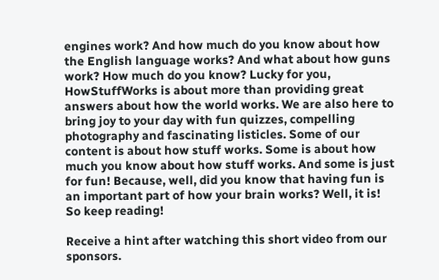engines work? And how much do you know about how the English language works? And what about how guns work? How much do you know? Lucky for you, HowStuffWorks is about more than providing great answers about how the world works. We are also here to bring joy to your day with fun quizzes, compelling photography and fascinating listicles. Some of our content is about how stuff works. Some is about how much you know about how stuff works. And some is just for fun! Because, well, did you know that having fun is an important part of how your brain works? Well, it is! So keep reading!

Receive a hint after watching this short video from our sponsors.